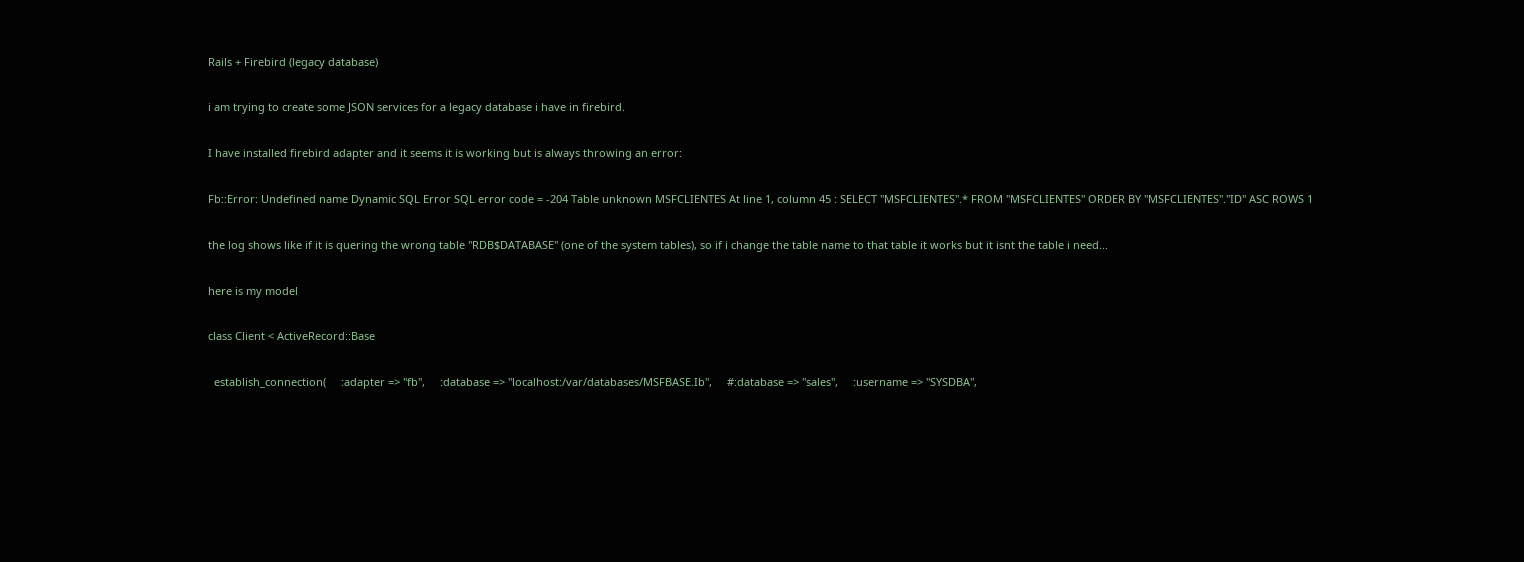Rails + Firebird (legacy database)

i am trying to create some JSON services for a legacy database i have in firebird.

I have installed firebird adapter and it seems it is working but is always throwing an error:

Fb::Error: Undefined name Dynamic SQL Error SQL error code = -204 Table unknown MSFCLIENTES At line 1, column 45 : SELECT "MSFCLIENTES".* FROM "MSFCLIENTES" ORDER BY "MSFCLIENTES"."ID" ASC ROWS 1

the log shows like if it is quering the wrong table "RDB$DATABASE" (one of the system tables), so if i change the table name to that table it works but it isnt the table i need...

here is my model

class Client < ActiveRecord::Base

  establish_connection(     :adapter => "fb",     :database => "localhost:/var/databases/MSFBASE.Ib",     #:database => "sales",     :username => "SYSDBA",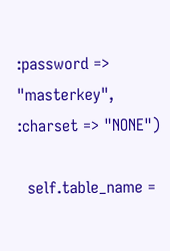:password => "masterkey",     :charset => "NONE")

  self.table_name =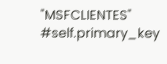"MSFCLIENTES"   #self.primary_key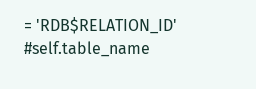= 'RDB$RELATION_ID'   #self.table_name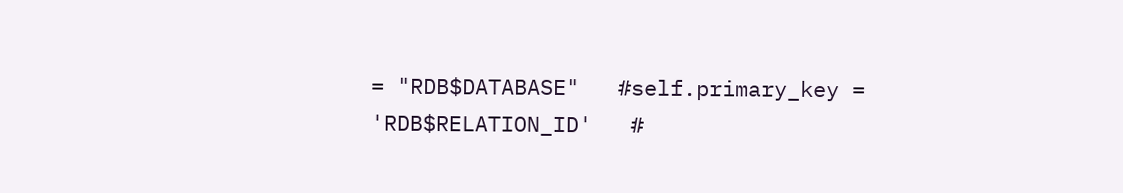= "RDB$DATABASE"   #self.primary_key = 'RDB$RELATION_ID'   #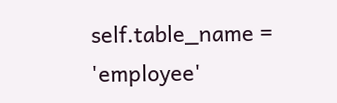self.table_name = 'employee'